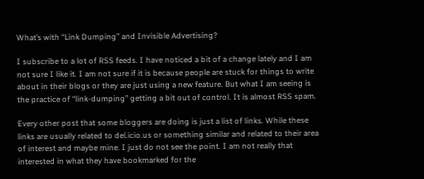What’s with “Link Dumping” and Invisible Advertising?

I subscribe to a lot of RSS feeds. I have noticed a bit of a change lately and I am not sure I like it. I am not sure if it is because people are stuck for things to write about in their blogs or they are just using a new feature. But what I am seeing is the practice of “link-dumping” getting a bit out of control. It is almost RSS spam.

Every other post that some bloggers are doing is just a list of links. While these links are usually related to del.icio.us or something similar and related to their area of interest and maybe mine. I just do not see the point. I am not really that interested in what they have bookmarked for the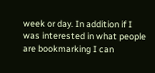week or day. In addition if I was interested in what people are bookmarking I can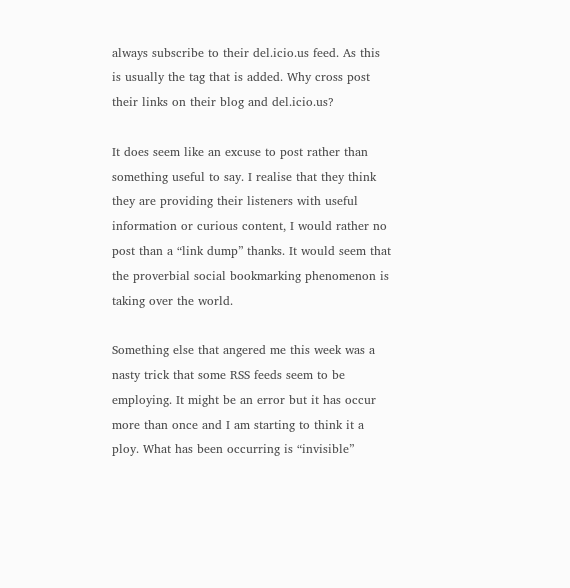always subscribe to their del.icio.us feed. As this is usually the tag that is added. Why cross post their links on their blog and del.icio.us?

It does seem like an excuse to post rather than something useful to say. I realise that they think they are providing their listeners with useful information or curious content, I would rather no post than a “link dump” thanks. It would seem that the proverbial social bookmarking phenomenon is taking over the world.

Something else that angered me this week was a nasty trick that some RSS feeds seem to be employing. It might be an error but it has occur more than once and I am starting to think it a ploy. What has been occurring is “invisible”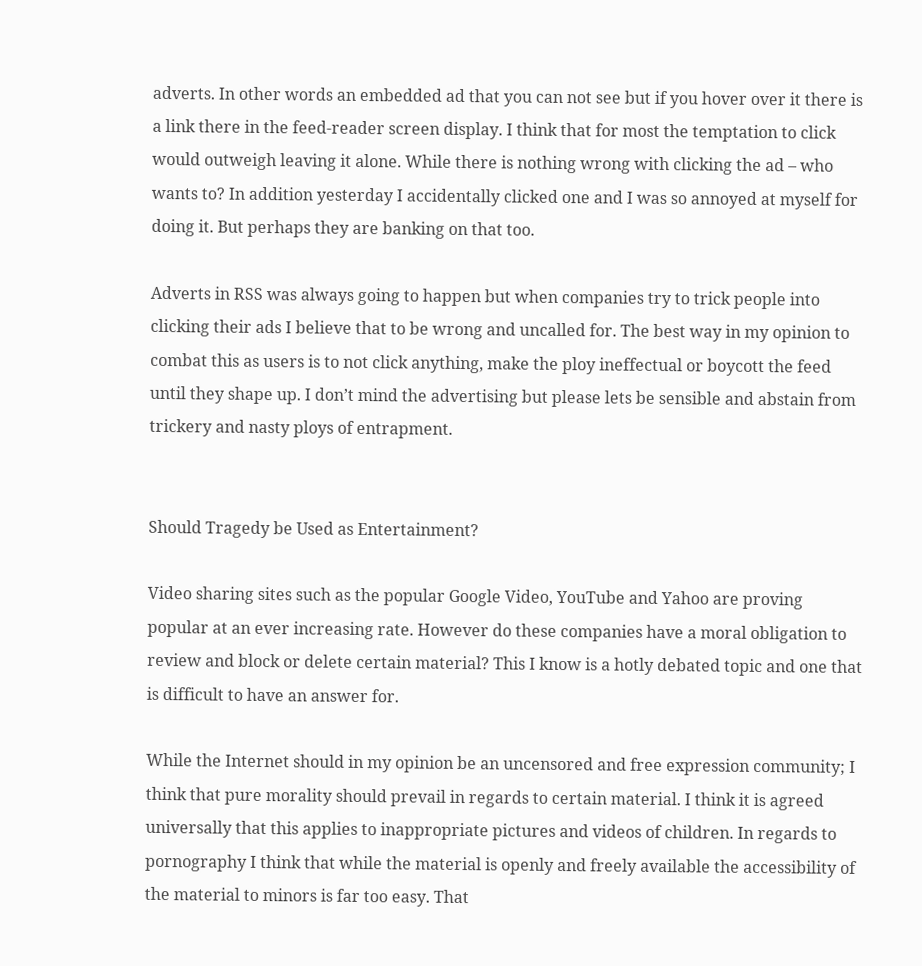adverts. In other words an embedded ad that you can not see but if you hover over it there is a link there in the feed-reader screen display. I think that for most the temptation to click would outweigh leaving it alone. While there is nothing wrong with clicking the ad – who wants to? In addition yesterday I accidentally clicked one and I was so annoyed at myself for doing it. But perhaps they are banking on that too.

Adverts in RSS was always going to happen but when companies try to trick people into clicking their ads I believe that to be wrong and uncalled for. The best way in my opinion to combat this as users is to not click anything, make the ploy ineffectual or boycott the feed until they shape up. I don’t mind the advertising but please lets be sensible and abstain from trickery and nasty ploys of entrapment.


Should Tragedy be Used as Entertainment?

Video sharing sites such as the popular Google Video, YouTube and Yahoo are proving popular at an ever increasing rate. However do these companies have a moral obligation to review and block or delete certain material? This I know is a hotly debated topic and one that is difficult to have an answer for.

While the Internet should in my opinion be an uncensored and free expression community; I think that pure morality should prevail in regards to certain material. I think it is agreed universally that this applies to inappropriate pictures and videos of children. In regards to pornography I think that while the material is openly and freely available the accessibility of the material to minors is far too easy. That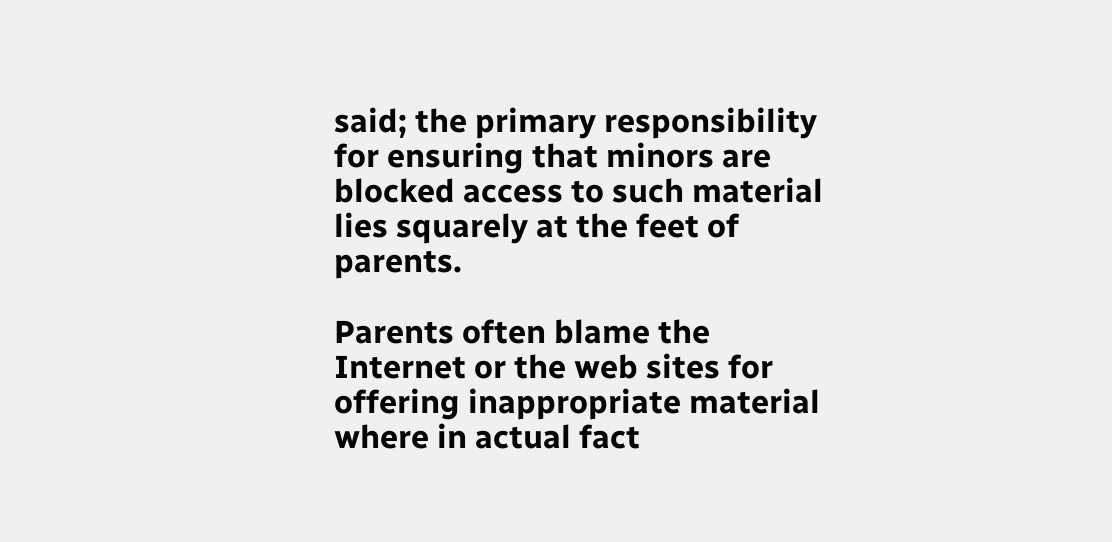said; the primary responsibility for ensuring that minors are blocked access to such material lies squarely at the feet of parents.

Parents often blame the Internet or the web sites for offering inappropriate material where in actual fact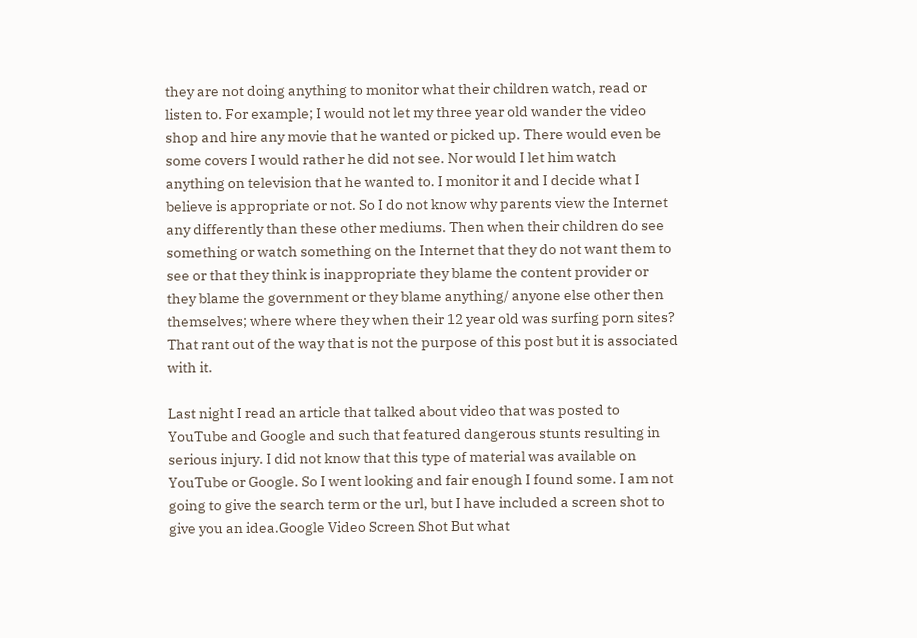they are not doing anything to monitor what their children watch, read or listen to. For example; I would not let my three year old wander the video shop and hire any movie that he wanted or picked up. There would even be some covers I would rather he did not see. Nor would I let him watch anything on television that he wanted to. I monitor it and I decide what I believe is appropriate or not. So I do not know why parents view the Internet any differently than these other mediums. Then when their children do see something or watch something on the Internet that they do not want them to see or that they think is inappropriate they blame the content provider or they blame the government or they blame anything/ anyone else other then themselves; where where they when their 12 year old was surfing porn sites? That rant out of the way that is not the purpose of this post but it is associated with it.

Last night I read an article that talked about video that was posted to YouTube and Google and such that featured dangerous stunts resulting in serious injury. I did not know that this type of material was available on YouTube or Google. So I went looking and fair enough I found some. I am not going to give the search term or the url, but I have included a screen shot to give you an idea.Google Video Screen Shot But what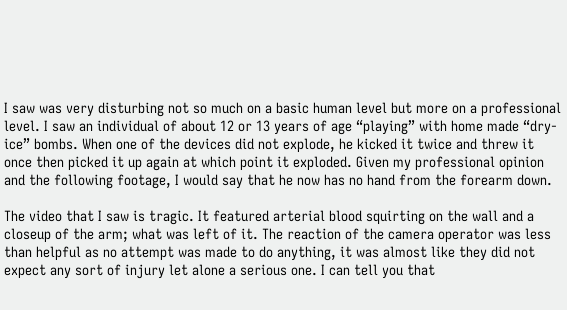I saw was very disturbing not so much on a basic human level but more on a professional level. I saw an individual of about 12 or 13 years of age “playing” with home made “dry-ice” bombs. When one of the devices did not explode, he kicked it twice and threw it once then picked it up again at which point it exploded. Given my professional opinion and the following footage, I would say that he now has no hand from the forearm down.

The video that I saw is tragic. It featured arterial blood squirting on the wall and a closeup of the arm; what was left of it. The reaction of the camera operator was less than helpful as no attempt was made to do anything, it was almost like they did not expect any sort of injury let alone a serious one. I can tell you that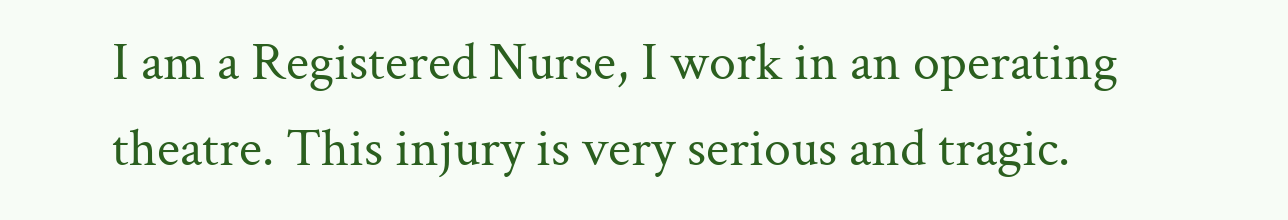I am a Registered Nurse, I work in an operating theatre. This injury is very serious and tragic.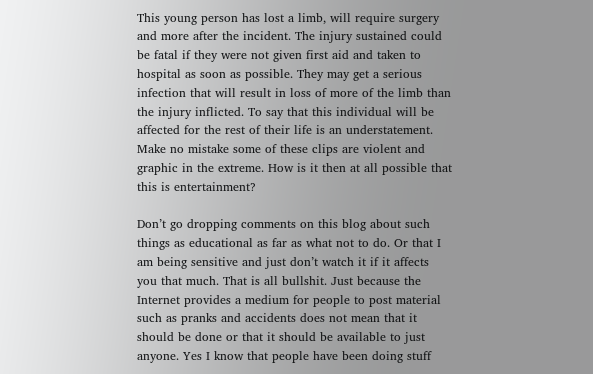This young person has lost a limb, will require surgery and more after the incident. The injury sustained could be fatal if they were not given first aid and taken to hospital as soon as possible. They may get a serious infection that will result in loss of more of the limb than the injury inflicted. To say that this individual will be affected for the rest of their life is an understatement. Make no mistake some of these clips are violent and graphic in the extreme. How is it then at all possible that this is entertainment?

Don’t go dropping comments on this blog about such things as educational as far as what not to do. Or that I am being sensitive and just don’t watch it if it affects you that much. That is all bullshit. Just because the Internet provides a medium for people to post material such as pranks and accidents does not mean that it should be done or that it should be available to just anyone. Yes I know that people have been doing stuff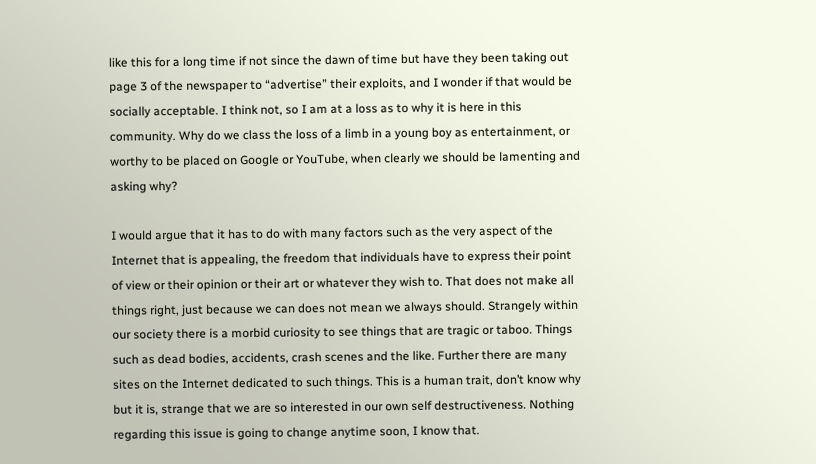like this for a long time if not since the dawn of time but have they been taking out page 3 of the newspaper to “advertise” their exploits, and I wonder if that would be socially acceptable. I think not, so I am at a loss as to why it is here in this community. Why do we class the loss of a limb in a young boy as entertainment, or worthy to be placed on Google or YouTube, when clearly we should be lamenting and asking why?

I would argue that it has to do with many factors such as the very aspect of the Internet that is appealing, the freedom that individuals have to express their point of view or their opinion or their art or whatever they wish to. That does not make all things right, just because we can does not mean we always should. Strangely within our society there is a morbid curiosity to see things that are tragic or taboo. Things such as dead bodies, accidents, crash scenes and the like. Further there are many sites on the Internet dedicated to such things. This is a human trait, don’t know why but it is, strange that we are so interested in our own self destructiveness. Nothing regarding this issue is going to change anytime soon, I know that.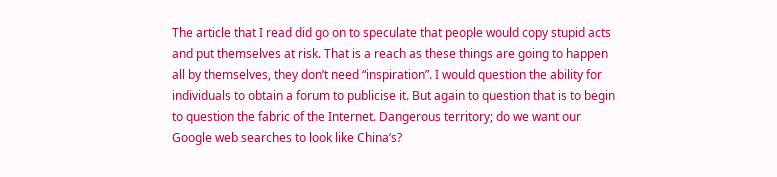The article that I read did go on to speculate that people would copy stupid acts and put themselves at risk. That is a reach as these things are going to happen all by themselves, they don’t need “inspiration”. I would question the ability for individuals to obtain a forum to publicise it. But again to question that is to begin to question the fabric of the Internet. Dangerous territory; do we want our Google web searches to look like China’s?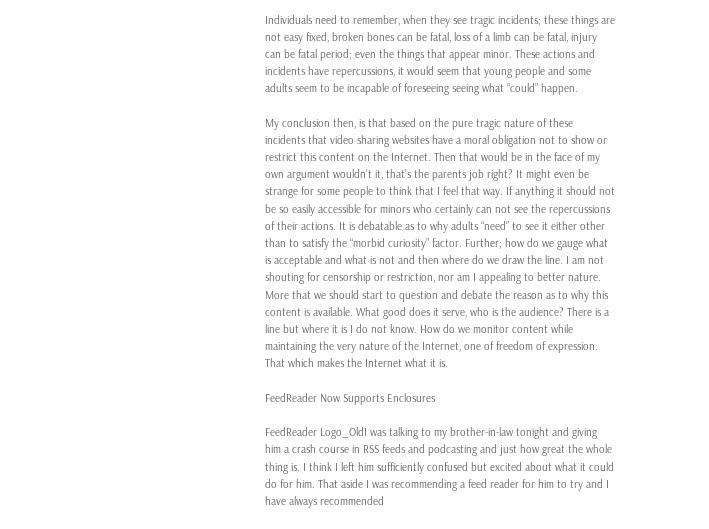Individuals need to remember, when they see tragic incidents; these things are not easy fixed, broken bones can be fatal, loss of a limb can be fatal, injury can be fatal period; even the things that appear minor. These actions and incidents have repercussions, it would seem that young people and some adults seem to be incapable of foreseeing seeing what “could” happen.

My conclusion then, is that based on the pure tragic nature of these incidents that video sharing websites have a moral obligation not to show or restrict this content on the Internet. Then that would be in the face of my own argument wouldn’t it, that’s the parents job right? It might even be strange for some people to think that I feel that way. If anything it should not be so easily accessible for minors who certainly can not see the repercussions of their actions. It is debatable as to why adults “need” to see it either other than to satisfy the “morbid curiosity” factor. Further; how do we gauge what is acceptable and what is not and then where do we draw the line. I am not shouting for censorship or restriction, nor am I appealing to better nature. More that we should start to question and debate the reason as to why this content is available. What good does it serve, who is the audience? There is a line but where it is I do not know. How do we monitor content while maintaining the very nature of the Internet, one of freedom of expression. That which makes the Internet what it is.

FeedReader Now Supports Enclosures

FeedReader Logo_OldI was talking to my brother-in-law tonight and giving him a crash course in RSS feeds and podcasting and just how great the whole thing is. I think I left him sufficiently confused but excited about what it could do for him. That aside I was recommending a feed reader for him to try and I have always recommended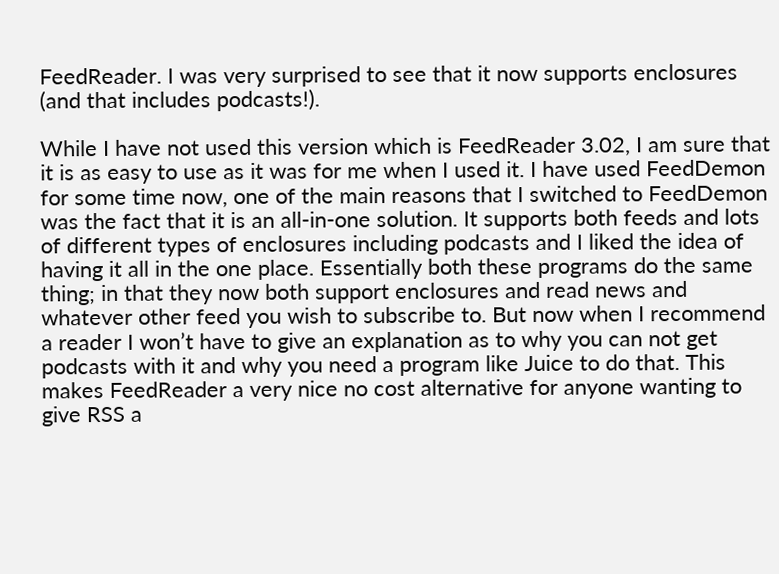FeedReader. I was very surprised to see that it now supports enclosures (and that includes podcasts!).

While I have not used this version which is FeedReader 3.02, I am sure that it is as easy to use as it was for me when I used it. I have used FeedDemon for some time now, one of the main reasons that I switched to FeedDemon was the fact that it is an all-in-one solution. It supports both feeds and lots of different types of enclosures including podcasts and I liked the idea of having it all in the one place. Essentially both these programs do the same thing; in that they now both support enclosures and read news and whatever other feed you wish to subscribe to. But now when I recommend a reader I won’t have to give an explanation as to why you can not get podcasts with it and why you need a program like Juice to do that. This makes FeedReader a very nice no cost alternative for anyone wanting to give RSS a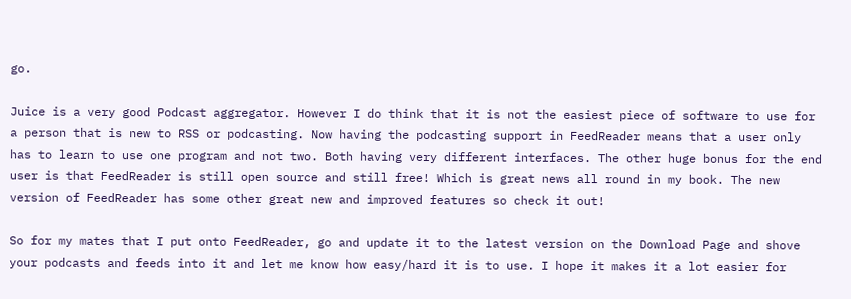go.

Juice is a very good Podcast aggregator. However I do think that it is not the easiest piece of software to use for a person that is new to RSS or podcasting. Now having the podcasting support in FeedReader means that a user only has to learn to use one program and not two. Both having very different interfaces. The other huge bonus for the end user is that FeedReader is still open source and still free! Which is great news all round in my book. The new version of FeedReader has some other great new and improved features so check it out!

So for my mates that I put onto FeedReader, go and update it to the latest version on the Download Page and shove your podcasts and feeds into it and let me know how easy/hard it is to use. I hope it makes it a lot easier for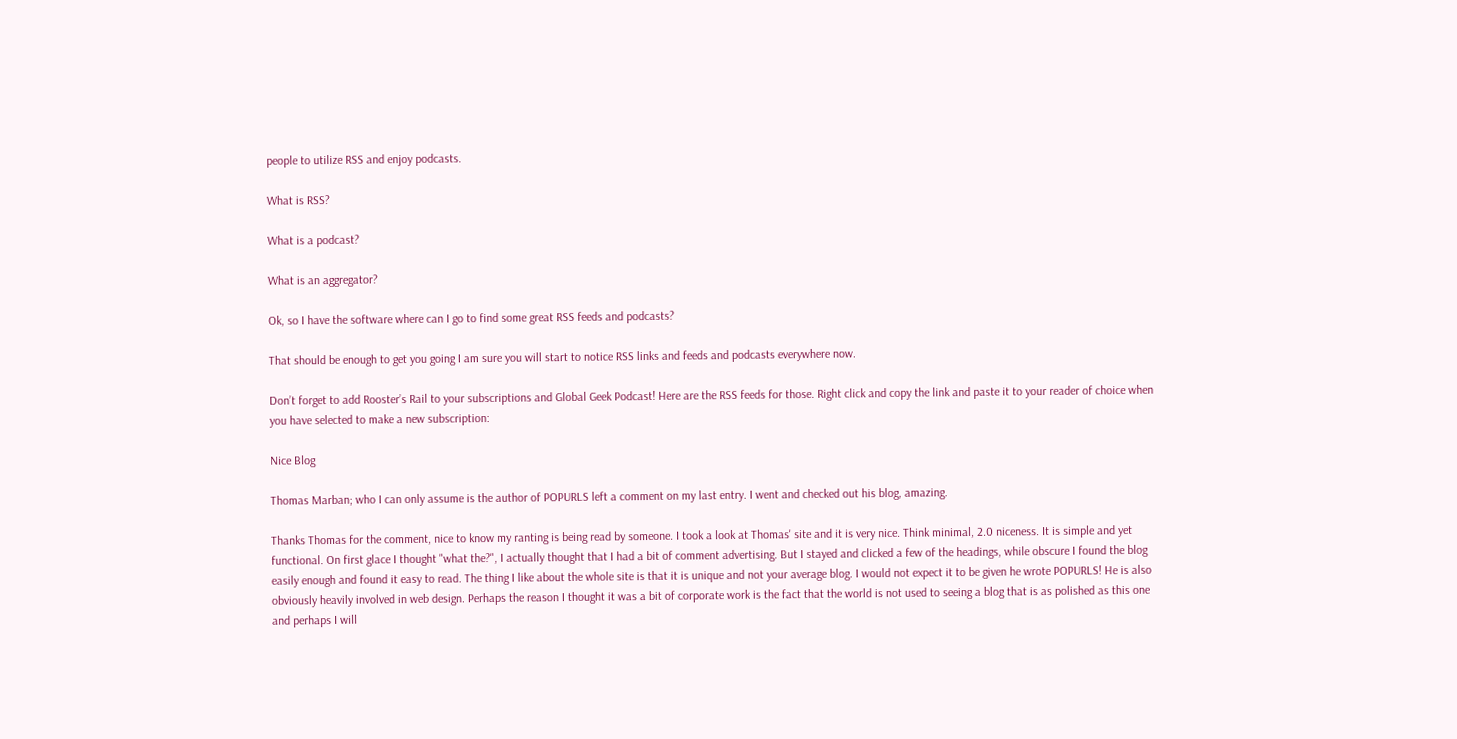people to utilize RSS and enjoy podcasts.

What is RSS?

What is a podcast?

What is an aggregator?

Ok, so I have the software where can I go to find some great RSS feeds and podcasts?

That should be enough to get you going I am sure you will start to notice RSS links and feeds and podcasts everywhere now.

Don’t forget to add Rooster’s Rail to your subscriptions and Global Geek Podcast! Here are the RSS feeds for those. Right click and copy the link and paste it to your reader of choice when you have selected to make a new subscription:

Nice Blog

Thomas Marban; who I can only assume is the author of POPURLS left a comment on my last entry. I went and checked out his blog, amazing.

Thanks Thomas for the comment, nice to know my ranting is being read by someone. I took a look at Thomas' site and it is very nice. Think minimal, 2.0 niceness. It is simple and yet functional. On first glace I thought "what the?", I actually thought that I had a bit of comment advertising. But I stayed and clicked a few of the headings, while obscure I found the blog easily enough and found it easy to read. The thing I like about the whole site is that it is unique and not your average blog. I would not expect it to be given he wrote POPURLS! He is also obviously heavily involved in web design. Perhaps the reason I thought it was a bit of corporate work is the fact that the world is not used to seeing a blog that is as polished as this one and perhaps I will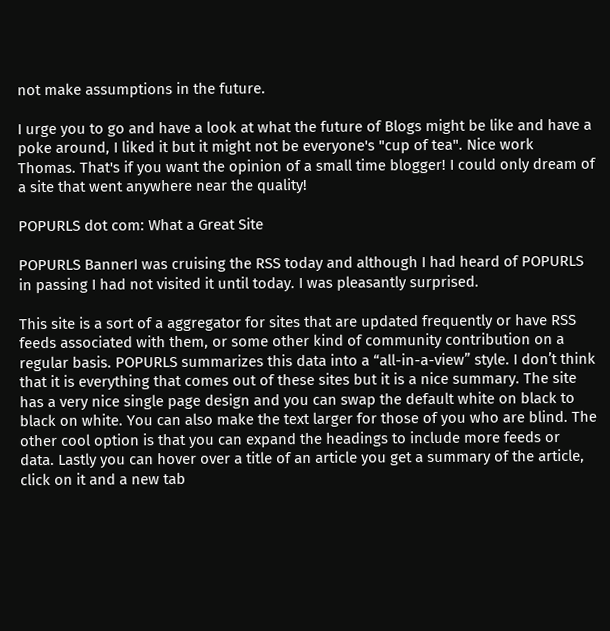not make assumptions in the future.

I urge you to go and have a look at what the future of Blogs might be like and have a poke around, I liked it but it might not be everyone's "cup of tea". Nice work Thomas. That's if you want the opinion of a small time blogger! I could only dream of a site that went anywhere near the quality!

POPURLS dot com: What a Great Site

POPURLS BannerI was cruising the RSS today and although I had heard of POPURLS in passing I had not visited it until today. I was pleasantly surprised.

This site is a sort of a aggregator for sites that are updated frequently or have RSS feeds associated with them, or some other kind of community contribution on a regular basis. POPURLS summarizes this data into a “all-in-a-view” style. I don’t think that it is everything that comes out of these sites but it is a nice summary. The site has a very nice single page design and you can swap the default white on black to black on white. You can also make the text larger for those of you who are blind. The other cool option is that you can expand the headings to include more feeds or data. Lastly you can hover over a title of an article you get a summary of the article, click on it and a new tab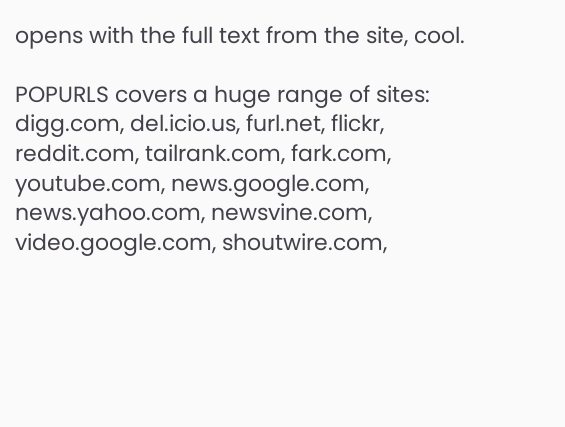opens with the full text from the site, cool.

POPURLS covers a huge range of sites: digg.com, del.icio.us, furl.net, flickr, reddit.com, tailrank.com, fark.com, youtube.com, news.google.com, news.yahoo.com, newsvine.com, video.google.com, shoutwire.com,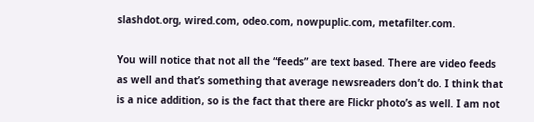slashdot.org, wired.com, odeo.com, nowpuplic.com, metafilter.com.

You will notice that not all the “feeds” are text based. There are video feeds as well and that’s something that average newsreaders don’t do. I think that is a nice addition, so is the fact that there are Flickr photo’s as well. I am not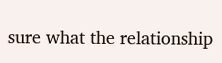sure what the relationship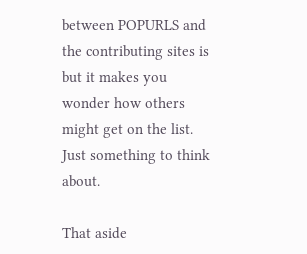between POPURLS and the contributing sites is but it makes you wonder how others might get on the list. Just something to think about.

That aside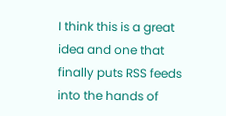I think this is a great idea and one that finally puts RSS feeds into the hands of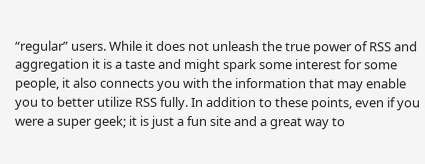“regular” users. While it does not unleash the true power of RSS and aggregation it is a taste and might spark some interest for some people, it also connects you with the information that may enable you to better utilize RSS fully. In addition to these points, even if you were a super geek; it is just a fun site and a great way to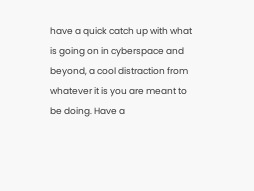have a quick catch up with what is going on in cyberspace and beyond, a cool distraction from whatever it is you are meant to be doing. Have a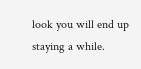look you will end up staying a while.